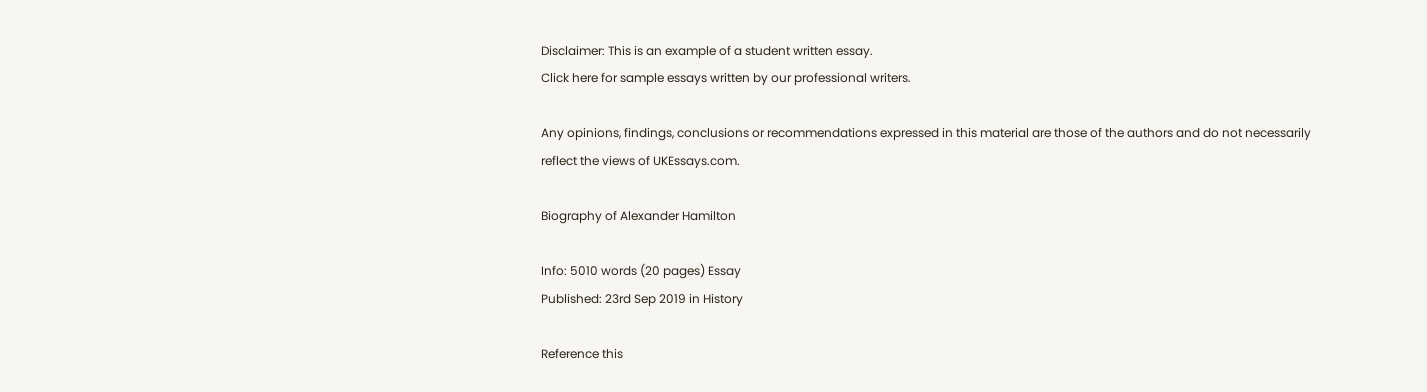Disclaimer: This is an example of a student written essay.
Click here for sample essays written by our professional writers.

Any opinions, findings, conclusions or recommendations expressed in this material are those of the authors and do not necessarily reflect the views of UKEssays.com.

Biography of Alexander Hamilton

Info: 5010 words (20 pages) Essay
Published: 23rd Sep 2019 in History

Reference this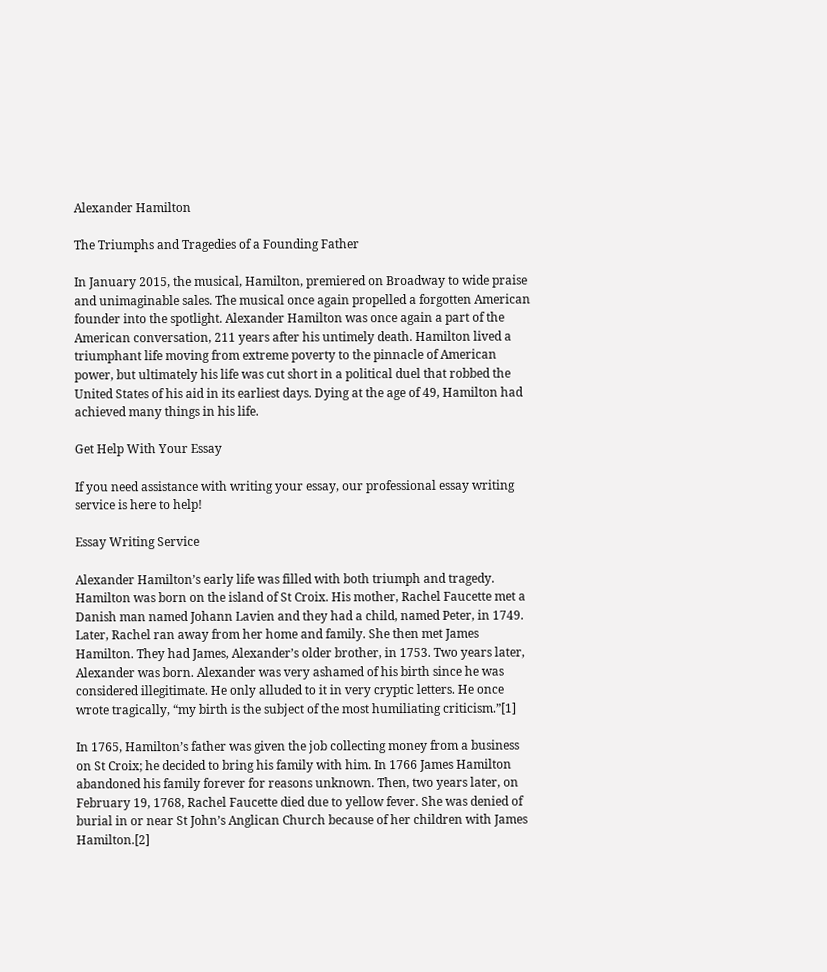Alexander Hamilton

The Triumphs and Tragedies of a Founding Father

In January 2015, the musical, Hamilton, premiered on Broadway to wide praise and unimaginable sales. The musical once again propelled a forgotten American founder into the spotlight. Alexander Hamilton was once again a part of the American conversation, 211 years after his untimely death. Hamilton lived a triumphant life moving from extreme poverty to the pinnacle of American power, but ultimately his life was cut short in a political duel that robbed the United States of his aid in its earliest days. Dying at the age of 49, Hamilton had achieved many things in his life.

Get Help With Your Essay

If you need assistance with writing your essay, our professional essay writing service is here to help!

Essay Writing Service

Alexander Hamilton’s early life was filled with both triumph and tragedy. Hamilton was born on the island of St Croix. His mother, Rachel Faucette met a Danish man named Johann Lavien and they had a child, named Peter, in 1749. Later, Rachel ran away from her home and family. She then met James Hamilton. They had James, Alexander’s older brother, in 1753. Two years later, Alexander was born. Alexander was very ashamed of his birth since he was considered illegitimate. He only alluded to it in very cryptic letters. He once wrote tragically, “my birth is the subject of the most humiliating criticism.”[1]

In 1765, Hamilton’s father was given the job collecting money from a business on St Croix; he decided to bring his family with him. In 1766 James Hamilton abandoned his family forever for reasons unknown. Then, two years later, on February 19, 1768, Rachel Faucette died due to yellow fever. She was denied of burial in or near St John’s Anglican Church because of her children with James Hamilton.[2]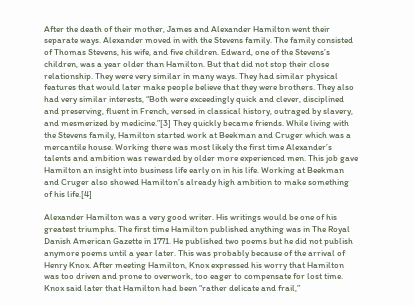After the death of their mother, James and Alexander Hamilton went their separate ways. Alexander moved in with the Stevens family. The family consisted of Thomas Stevens, his wife, and five children. Edward, one of the Stevens’s children, was a year older than Hamilton. But that did not stop their close relationship. They were very similar in many ways. They had similar physical features that would later make people believe that they were brothers. They also had very similar interests, “Both were exceedingly quick and clever, disciplined and preserving, fluent in French, versed in classical history, outraged by slavery, and mesmerized by medicine.”[3] They quickly became friends. While living with the Stevens family, Hamilton started work at Beekman and Cruger which was a mercantile house. Working there was most likely the first time Alexander’s talents and ambition was rewarded by older more experienced men. This job gave Hamilton an insight into business life early on in his life. Working at Beekman and Cruger also showed Hamilton’s already high ambition to make something of his life.[4]

Alexander Hamilton was a very good writer. His writings would be one of his greatest triumphs. The first time Hamilton published anything was in The Royal Danish American Gazette in 1771. He published two poems but he did not publish anymore poems until a year later. This was probably because of the arrival of Henry Knox. After meeting Hamilton, Knox expressed his worry that Hamilton was too driven and prone to overwork, too eager to compensate for lost time. Knox said later that Hamilton had been “rather delicate and frail,”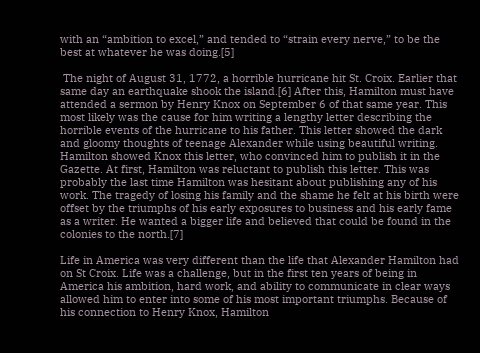with an “ambition to excel,” and tended to “strain every nerve,” to be the best at whatever he was doing.[5]

 The night of August 31, 1772, a horrible hurricane hit St. Croix. Earlier that same day an earthquake shook the island.[6] After this, Hamilton must have attended a sermon by Henry Knox on September 6 of that same year. This most likely was the cause for him writing a lengthy letter describing the horrible events of the hurricane to his father. This letter showed the dark and gloomy thoughts of teenage Alexander while using beautiful writing. Hamilton showed Knox this letter, who convinced him to publish it in the Gazette. At first, Hamilton was reluctant to publish this letter. This was probably the last time Hamilton was hesitant about publishing any of his work. The tragedy of losing his family and the shame he felt at his birth were offset by the triumphs of his early exposures to business and his early fame as a writer. He wanted a bigger life and believed that could be found in the colonies to the north.[7]

Life in America was very different than the life that Alexander Hamilton had on St Croix. Life was a challenge, but in the first ten years of being in America his ambition, hard work, and ability to communicate in clear ways allowed him to enter into some of his most important triumphs. Because of his connection to Henry Knox, Hamilton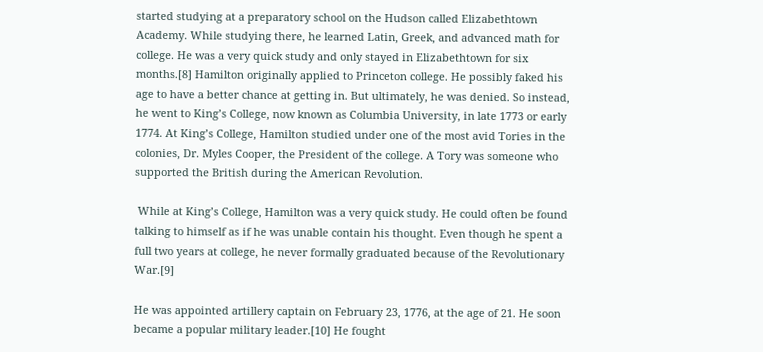started studying at a preparatory school on the Hudson called Elizabethtown Academy. While studying there, he learned Latin, Greek, and advanced math for college. He was a very quick study and only stayed in Elizabethtown for six months.[8] Hamilton originally applied to Princeton college. He possibly faked his age to have a better chance at getting in. But ultimately, he was denied. So instead, he went to King’s College, now known as Columbia University, in late 1773 or early 1774. At King’s College, Hamilton studied under one of the most avid Tories in the colonies, Dr. Myles Cooper, the President of the college. A Tory was someone who supported the British during the American Revolution.

 While at King’s College, Hamilton was a very quick study. He could often be found talking to himself as if he was unable contain his thought. Even though he spent a full two years at college, he never formally graduated because of the Revolutionary War.[9]

He was appointed artillery captain on February 23, 1776, at the age of 21. He soon became a popular military leader.[10] He fought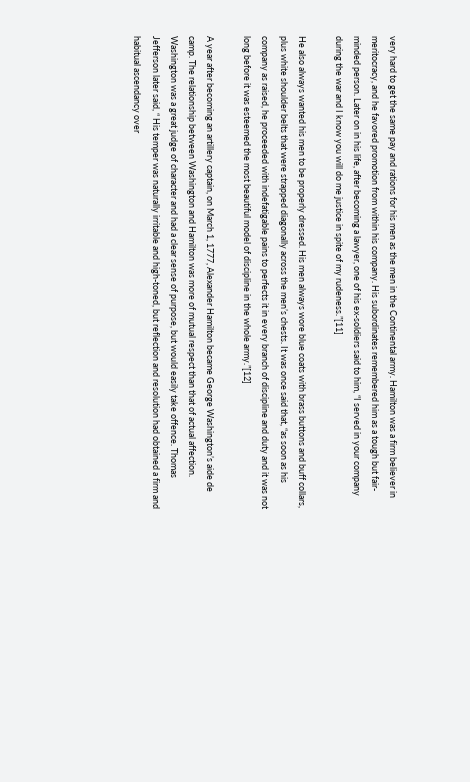very hard to get the same pay and rations for his men as the men in the Continental army. Hamilton was a firm believer in meritocracy, and he favored promotion from within his company. His subordinates remembered him as a tough but fair-minded person. Later on in his life, after becoming a lawyer, one of his ex-soldiers said to him, “I served in your company during the war and I know you will do me justice in spite of my rudeness.”[11]

He also always wanted his men to be properly dressed. His men always wore blue coats with brass buttons and buff collars, plus white shoulder belts that were strapped diagonally across the men’s chests. It was once said that, “as soon as his company as raised, he proceeded with indefatigable pains to perfects it in every branch of discipline and duty and it was not long before it was esteemed the most beautiful model of discipline in the whole army.”[12]

A year after becoming an artillery captain, on March 1, 1777, Alexander Hamilton became George Washington’s aide de camp. The relationship between Washington and Hamilton was more of mutual respect than that of actual affection. Washington was a great judge of character and had a clear sense of purpose, but would easily take offence. Thomas Jefferson later said, “ His temper was naturally irritable and high-toned, but reflection and resolution had obtained a firm and habitual ascendancy over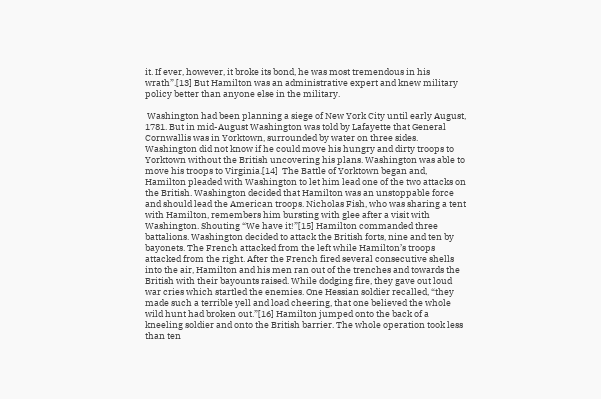it. If ever, however, it broke its bond, he was most tremendous in his wrath”.[13] But Hamilton was an administrative expert and knew military policy better than anyone else in the military.

 Washington had been planning a siege of New York City until early August, 1781. But in mid-August Washington was told by Lafayette that General Cornwallis was in Yorktown, surrounded by water on three sides. Washington did not know if he could move his hungry and dirty troops to Yorktown without the British uncovering his plans. Washington was able to move his troops to Virginia.[14]  The Battle of Yorktown began and, Hamilton pleaded with Washington to let him lead one of the two attacks on the British. Washington decided that Hamilton was an unstoppable force and should lead the American troops. Nicholas Fish, who was sharing a tent with Hamilton, remembers him bursting with glee after a visit with Washington. Shouting “We have it!”[15] Hamilton commanded three battalions. Washington decided to attack the British forts, nine and ten by bayonets. The French attacked from the left while Hamilton’s troops attacked from the right. After the French fired several consecutive shells into the air, Hamilton and his men ran out of the trenches and towards the British with their bayounts raised. While dodging fire, they gave out loud war cries which startled the enemies. One Hessian soldier recalled, “they made such a terrible yell and load cheering, that one believed the whole wild hunt had broken out.”[16] Hamilton jumped onto the back of a kneeling soldier and onto the British barrier. The whole operation took less than ten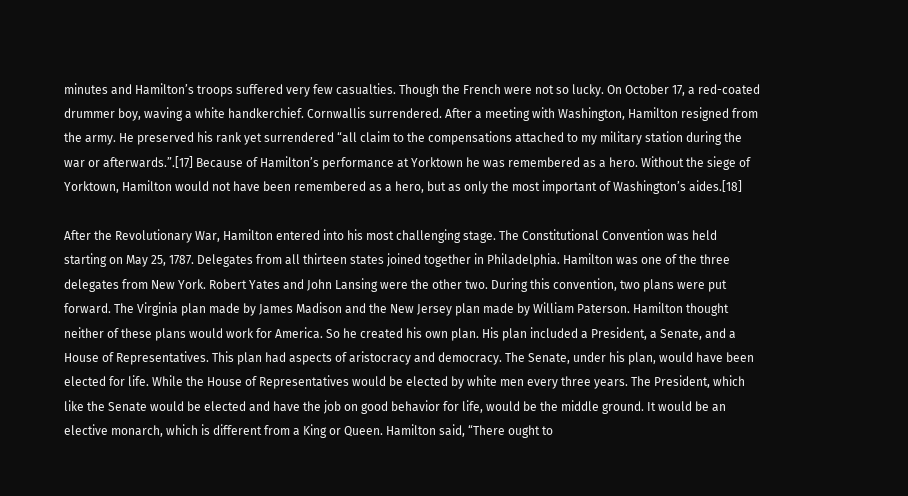minutes and Hamilton’s troops suffered very few casualties. Though the French were not so lucky. On October 17, a red-coated drummer boy, waving a white handkerchief. Cornwallis surrendered. After a meeting with Washington, Hamilton resigned from the army. He preserved his rank yet surrendered “all claim to the compensations attached to my military station during the war or afterwards.”.[17] Because of Hamilton’s performance at Yorktown he was remembered as a hero. Without the siege of Yorktown, Hamilton would not have been remembered as a hero, but as only the most important of Washington’s aides.[18]

After the Revolutionary War, Hamilton entered into his most challenging stage. The Constitutional Convention was held starting on May 25, 1787. Delegates from all thirteen states joined together in Philadelphia. Hamilton was one of the three delegates from New York. Robert Yates and John Lansing were the other two. During this convention, two plans were put forward. The Virginia plan made by James Madison and the New Jersey plan made by William Paterson. Hamilton thought neither of these plans would work for America. So he created his own plan. His plan included a President, a Senate, and a House of Representatives. This plan had aspects of aristocracy and democracy. The Senate, under his plan, would have been elected for life. While the House of Representatives would be elected by white men every three years. The President, which like the Senate would be elected and have the job on good behavior for life, would be the middle ground. It would be an elective monarch, which is different from a King or Queen. Hamilton said, “There ought to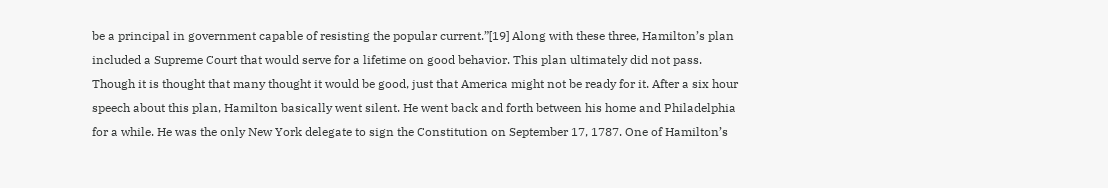be a principal in government capable of resisting the popular current.”[19] Along with these three, Hamilton’s plan included a Supreme Court that would serve for a lifetime on good behavior. This plan ultimately did not pass. Though it is thought that many thought it would be good, just that America might not be ready for it. After a six hour speech about this plan, Hamilton basically went silent. He went back and forth between his home and Philadelphia for a while. He was the only New York delegate to sign the Constitution on September 17, 1787. One of Hamilton’s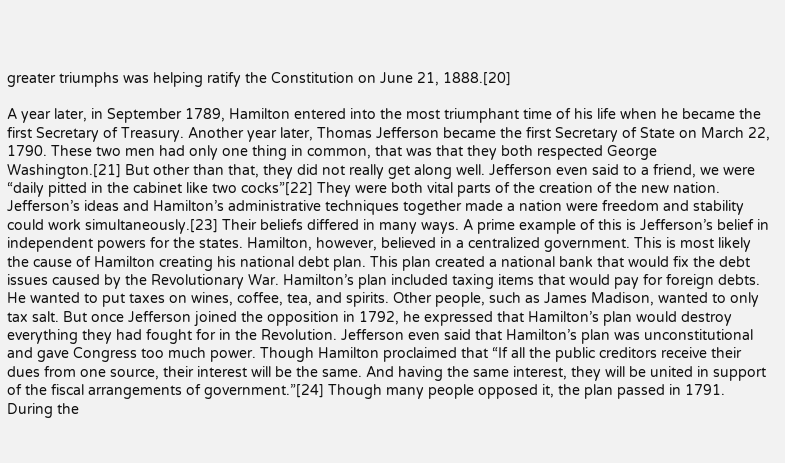greater triumphs was helping ratify the Constitution on June 21, 1888.[20]

A year later, in September 1789, Hamilton entered into the most triumphant time of his life when he became the first Secretary of Treasury. Another year later, Thomas Jefferson became the first Secretary of State on March 22, 1790. These two men had only one thing in common, that was that they both respected George Washington.[21] But other than that, they did not really get along well. Jefferson even said to a friend, we were “daily pitted in the cabinet like two cocks”[22] They were both vital parts of the creation of the new nation. Jefferson’s ideas and Hamilton’s administrative techniques together made a nation were freedom and stability could work simultaneously.[23] Their beliefs differed in many ways. A prime example of this is Jefferson’s belief in independent powers for the states. Hamilton, however, believed in a centralized government. This is most likely the cause of Hamilton creating his national debt plan. This plan created a national bank that would fix the debt issues caused by the Revolutionary War. Hamilton’s plan included taxing items that would pay for foreign debts. He wanted to put taxes on wines, coffee, tea, and spirits. Other people, such as James Madison, wanted to only tax salt. But once Jefferson joined the opposition in 1792, he expressed that Hamilton’s plan would destroy everything they had fought for in the Revolution. Jefferson even said that Hamilton’s plan was unconstitutional and gave Congress too much power. Though Hamilton proclaimed that “If all the public creditors receive their dues from one source, their interest will be the same. And having the same interest, they will be united in support of the fiscal arrangements of government.”[24] Though many people opposed it, the plan passed in 1791. During the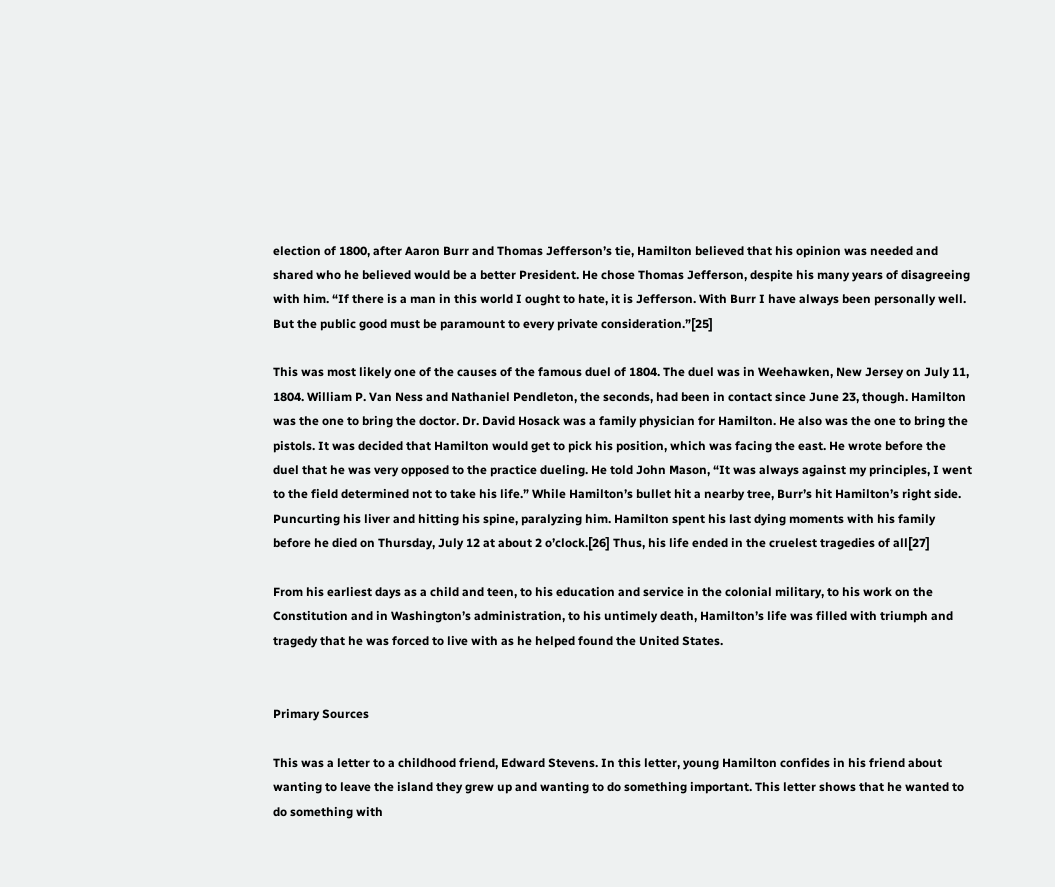election of 1800, after Aaron Burr and Thomas Jefferson’s tie, Hamilton believed that his opinion was needed and shared who he believed would be a better President. He chose Thomas Jefferson, despite his many years of disagreeing with him. “If there is a man in this world I ought to hate, it is Jefferson. With Burr I have always been personally well. But the public good must be paramount to every private consideration.”[25]

This was most likely one of the causes of the famous duel of 1804. The duel was in Weehawken, New Jersey on July 11, 1804. William P. Van Ness and Nathaniel Pendleton, the seconds, had been in contact since June 23, though. Hamilton was the one to bring the doctor. Dr. David Hosack was a family physician for Hamilton. He also was the one to bring the pistols. It was decided that Hamilton would get to pick his position, which was facing the east. He wrote before the duel that he was very opposed to the practice dueling. He told John Mason, “It was always against my principles, I went to the field determined not to take his life.” While Hamilton’s bullet hit a nearby tree, Burr’s hit Hamilton’s right side. Puncurting his liver and hitting his spine, paralyzing him. Hamilton spent his last dying moments with his family before he died on Thursday, July 12 at about 2 o’clock.[26] Thus, his life ended in the cruelest tragedies of all[27]

From his earliest days as a child and teen, to his education and service in the colonial military, to his work on the Constitution and in Washington’s administration, to his untimely death, Hamilton’s life was filled with triumph and tragedy that he was forced to live with as he helped found the United States.


Primary Sources

This was a letter to a childhood friend, Edward Stevens. In this letter, young Hamilton confides in his friend about wanting to leave the island they grew up and wanting to do something important. This letter shows that he wanted to do something with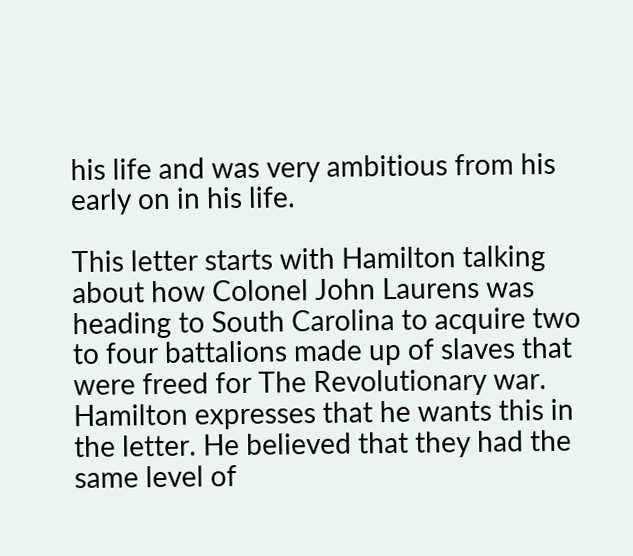his life and was very ambitious from his early on in his life.

This letter starts with Hamilton talking about how Colonel John Laurens was heading to South Carolina to acquire two to four battalions made up of slaves that were freed for The Revolutionary war. Hamilton expresses that he wants this in the letter. He believed that they had the same level of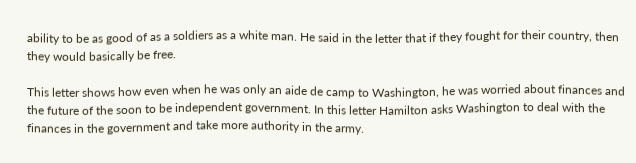ability to be as good of as a soldiers as a white man. He said in the letter that if they fought for their country, then they would basically be free.

This letter shows how even when he was only an aide de camp to Washington, he was worried about finances and the future of the soon to be independent government. In this letter Hamilton asks Washington to deal with the finances in the government and take more authority in the army.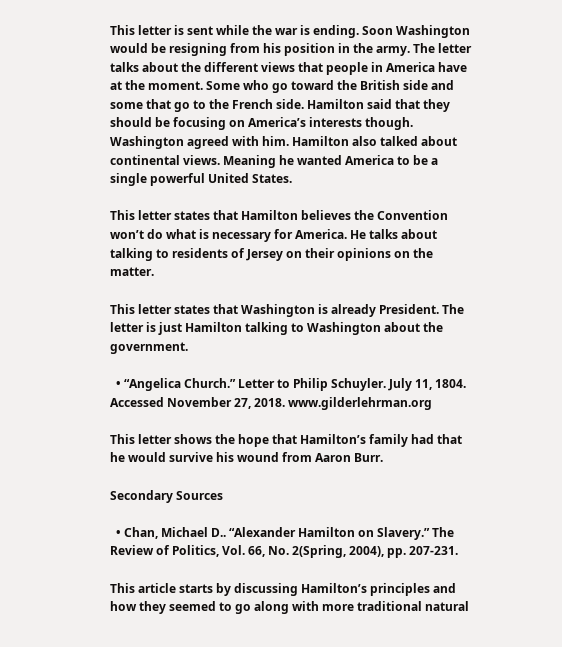This letter is sent while the war is ending. Soon Washington would be resigning from his position in the army. The letter talks about the different views that people in America have at the moment. Some who go toward the British side and some that go to the French side. Hamilton said that they should be focusing on America’s interests though. Washington agreed with him. Hamilton also talked about continental views. Meaning he wanted America to be a single powerful United States.

This letter states that Hamilton believes the Convention won’t do what is necessary for America. He talks about talking to residents of Jersey on their opinions on the matter.

This letter states that Washington is already President. The letter is just Hamilton talking to Washington about the government.

  • “Angelica Church.” Letter to Philip Schuyler. July 11, 1804. Accessed November 27, 2018. www.gilderlehrman.org

This letter shows the hope that Hamilton’s family had that he would survive his wound from Aaron Burr.

Secondary Sources

  • Chan, Michael D.. “Alexander Hamilton on Slavery.” The Review of Politics, Vol. 66, No. 2(Spring, 2004), pp. 207-231.

This article starts by discussing Hamilton’s principles and how they seemed to go along with more traditional natural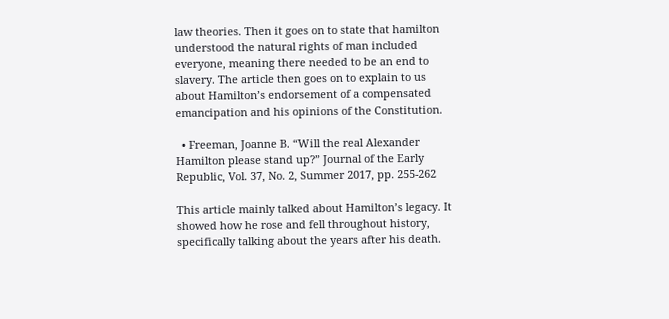law theories. Then it goes on to state that hamilton understood the natural rights of man included everyone, meaning there needed to be an end to slavery. The article then goes on to explain to us about Hamilton’s endorsement of a compensated emancipation and his opinions of the Constitution.

  • Freeman, Joanne B. “Will the real Alexander Hamilton please stand up?” Journal of the Early Republic, Vol. 37, No. 2, Summer 2017, pp. 255-262

This article mainly talked about Hamilton’s legacy. It showed how he rose and fell throughout history, specifically talking about the years after his death.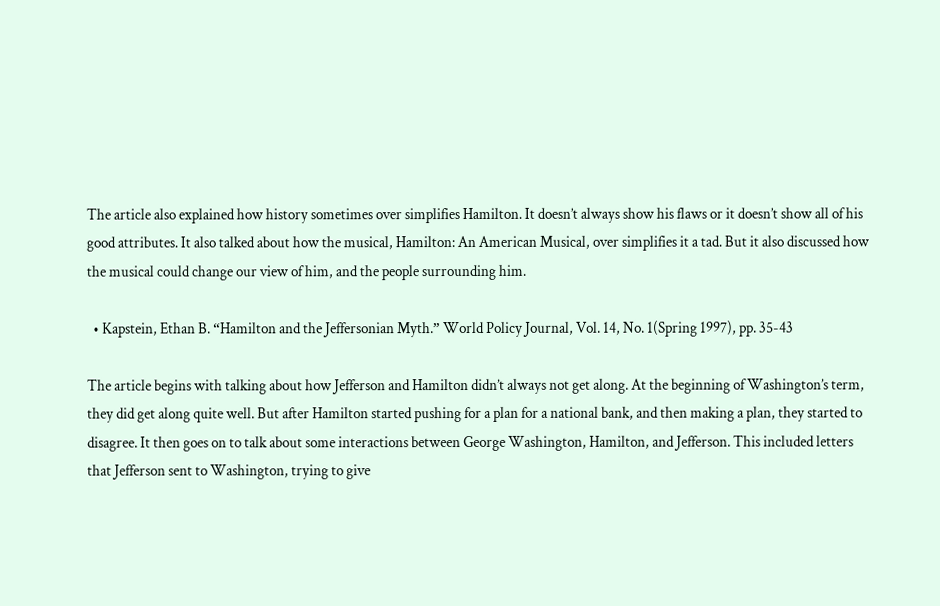The article also explained how history sometimes over simplifies Hamilton. It doesn’t always show his flaws or it doesn’t show all of his good attributes. It also talked about how the musical, Hamilton: An American Musical, over simplifies it a tad. But it also discussed how the musical could change our view of him, and the people surrounding him.

  • Kapstein, Ethan B. “Hamilton and the Jeffersonian Myth.” World Policy Journal, Vol. 14, No. 1(Spring 1997), pp. 35-43

The article begins with talking about how Jefferson and Hamilton didn’t always not get along. At the beginning of Washington’s term, they did get along quite well. But after Hamilton started pushing for a plan for a national bank, and then making a plan, they started to disagree. It then goes on to talk about some interactions between George Washington, Hamilton, and Jefferson. This included letters that Jefferson sent to Washington, trying to give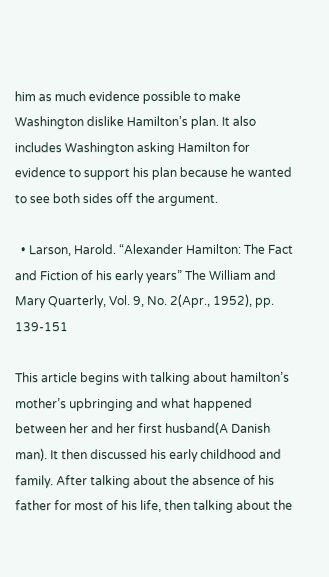him as much evidence possible to make Washington dislike Hamilton’s plan. It also includes Washington asking Hamilton for evidence to support his plan because he wanted to see both sides off the argument.

  • Larson, Harold. “Alexander Hamilton: The Fact and Fiction of his early years” The William and Mary Quarterly, Vol. 9, No. 2(Apr., 1952), pp. 139-151

This article begins with talking about hamilton’s mother’s upbringing and what happened between her and her first husband(A Danish man). It then discussed his early childhood and family. After talking about the absence of his father for most of his life, then talking about the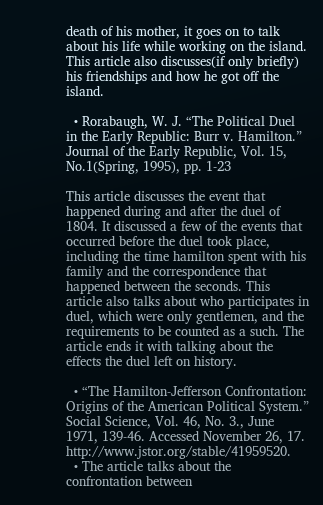death of his mother, it goes on to talk about his life while working on the island. This article also discusses(if only briefly) his friendships and how he got off the island.

  • Rorabaugh, W. J. “The Political Duel in the Early Republic: Burr v. Hamilton.” Journal of the Early Republic, Vol. 15, No.1(Spring, 1995), pp. 1-23

This article discusses the event that happened during and after the duel of 1804. It discussed a few of the events that occurred before the duel took place, including the time hamilton spent with his family and the correspondence that happened between the seconds. This article also talks about who participates in duel, which were only gentlemen, and the requirements to be counted as a such. The article ends it with talking about the effects the duel left on history.

  • “The Hamilton-Jefferson Confrontation: Origins of the American Political System.” Social Science, Vol. 46, No. 3., June 1971, 139-46. Accessed November 26, 17. http://www.jstor.org/stable/41959520.
  • The article talks about the confrontation between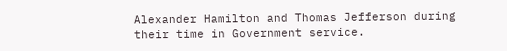Alexander Hamilton and Thomas Jefferson during their time in Government service.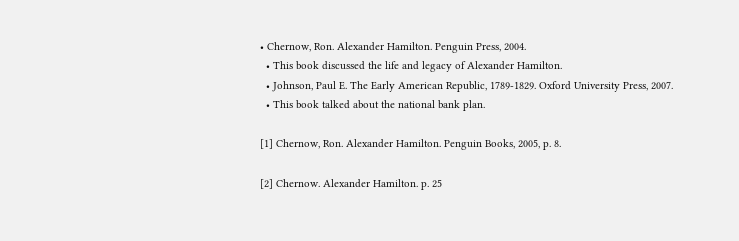• Chernow, Ron. Alexander Hamilton. Penguin Press, 2004.
  • This book discussed the life and legacy of Alexander Hamilton.
  • Johnson, Paul E. The Early American Republic, 1789-1829. Oxford University Press, 2007.
  • This book talked about the national bank plan.

[1] Chernow, Ron. Alexander Hamilton. Penguin Books, 2005, p. 8.

[2] Chernow. Alexander Hamilton. p. 25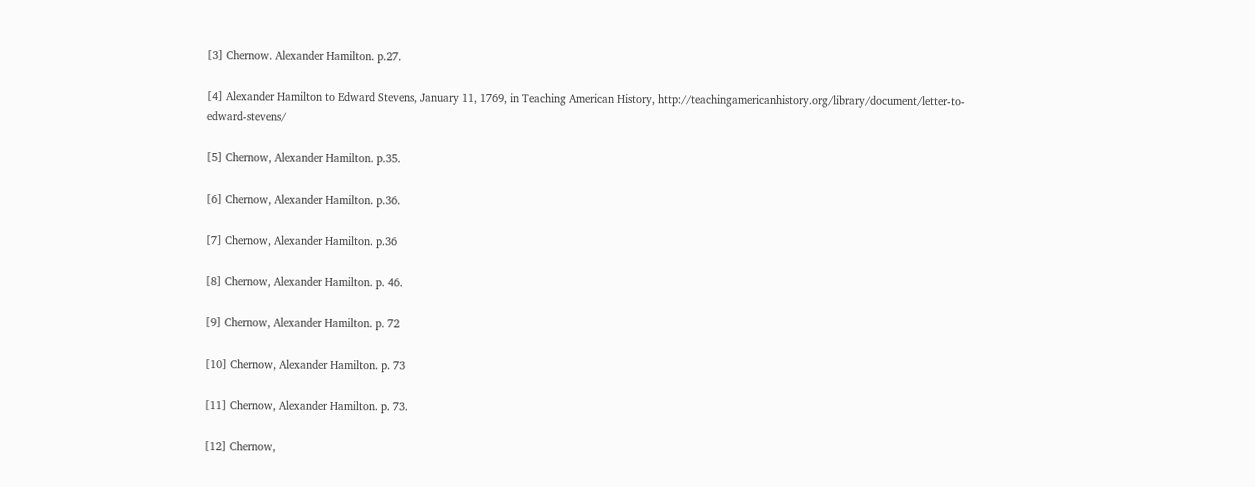[3] Chernow. Alexander Hamilton. p.27.

[4] Alexander Hamilton to Edward Stevens, January 11, 1769, in Teaching American History, http://teachingamericanhistory.org/library/document/letter-to-edward-stevens/

[5] Chernow, Alexander Hamilton. p.35.

[6] Chernow, Alexander Hamilton. p.36.

[7] Chernow, Alexander Hamilton. p.36

[8] Chernow, Alexander Hamilton. p. 46.

[9] Chernow, Alexander Hamilton. p. 72

[10] Chernow, Alexander Hamilton. p. 73

[11] Chernow, Alexander Hamilton. p. 73.

[12] Chernow,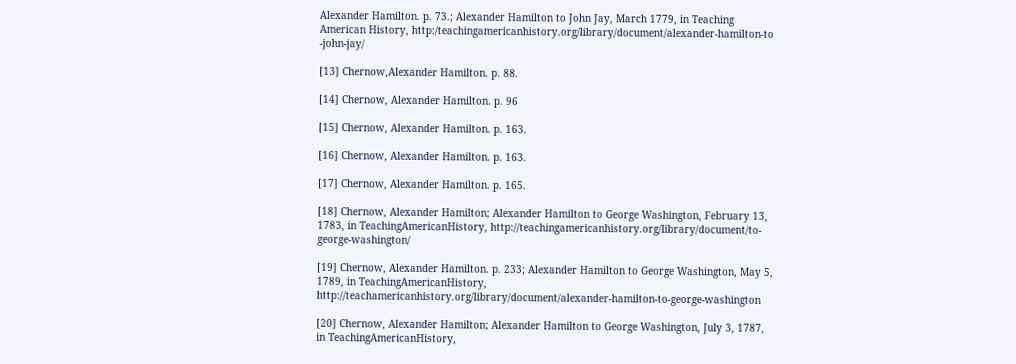Alexander Hamilton. p. 73.; Alexander Hamilton to John Jay, March 1779, in Teaching American History, http:/teachingamericanhistory.org/library/document/alexander-hamilton-to -john-jay/

[13] Chernow,Alexander Hamilton. p. 88.

[14] Chernow, Alexander Hamilton. p. 96

[15] Chernow, Alexander Hamilton. p. 163.

[16] Chernow, Alexander Hamilton. p. 163.

[17] Chernow, Alexander Hamilton. p. 165.

[18] Chernow, Alexander Hamilton; Alexander Hamilton to George Washington, February 13, 1783, in TeachingAmericanHistory, http://teachingamericanhistory.org/library/document/to-george-washington/

[19] Chernow, Alexander Hamilton. p. 233; Alexander Hamilton to George Washington, May 5, 1789, in TeachingAmericanHistory, http://teachamericanhistory.org/library/document/alexander-hamilton-to-george-washington

[20] Chernow, Alexander Hamilton; Alexander Hamilton to George Washington, July 3, 1787, in TeachingAmericanHistory,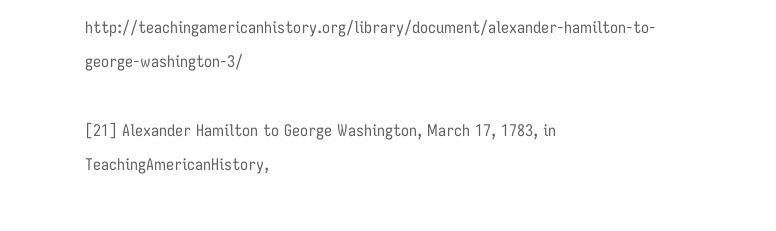http://teachingamericanhistory.org/library/document/alexander-hamilton-to-george-washington-3/

[21] Alexander Hamilton to George Washington, March 17, 1783, in TeachingAmericanHistory,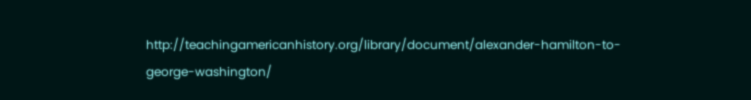http://teachingamericanhistory.org/library/document/alexander-hamilton-to-george-washington/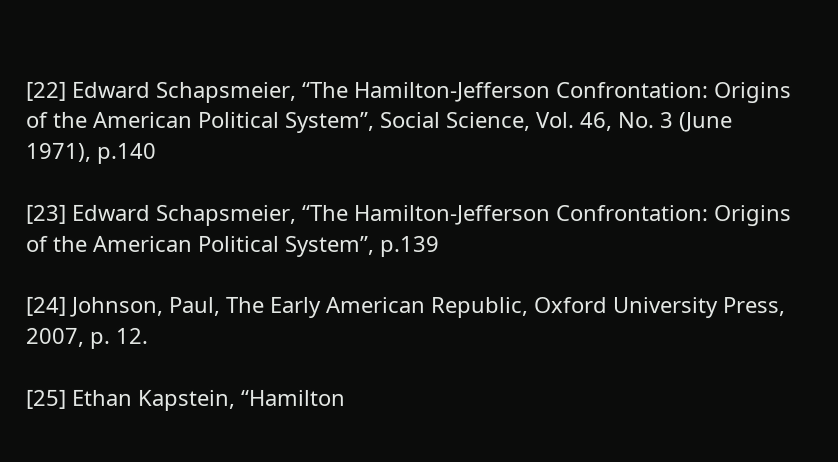[22] Edward Schapsmeier, “The Hamilton-Jefferson Confrontation: Origins of the American Political System”, Social Science, Vol. 46, No. 3 (June 1971), p.140

[23] Edward Schapsmeier, “The Hamilton-Jefferson Confrontation: Origins of the American Political System”, p.139

[24] Johnson, Paul, The Early American Republic, Oxford University Press, 2007, p. 12.

[25] Ethan Kapstein, “Hamilton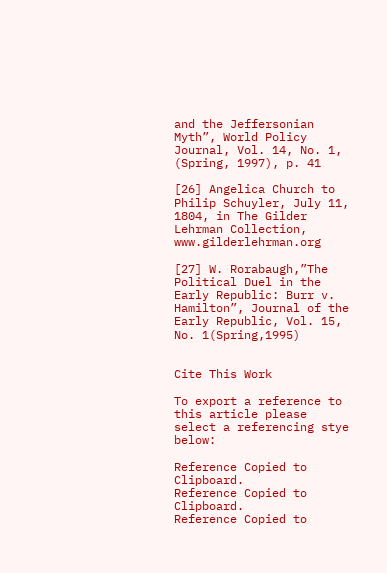and the Jeffersonian Myth”, World Policy Journal, Vol. 14, No. 1, (Spring, 1997), p. 41

[26] Angelica Church to Philip Schuyler, July 11, 1804, in The Gilder Lehrman Collection, www.gilderlehrman.org

[27] W. Rorabaugh,”The Political Duel in the Early Republic: Burr v. Hamilton”, Journal of the Early Republic, Vol. 15, No. 1(Spring,1995)


Cite This Work

To export a reference to this article please select a referencing stye below:

Reference Copied to Clipboard.
Reference Copied to Clipboard.
Reference Copied to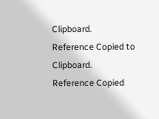Clipboard.
Reference Copied to Clipboard.
Reference Copied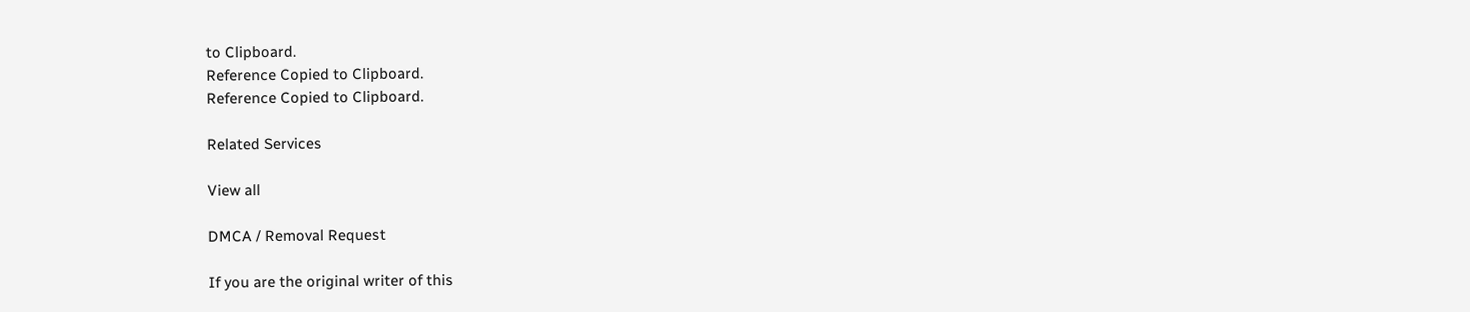to Clipboard.
Reference Copied to Clipboard.
Reference Copied to Clipboard.

Related Services

View all

DMCA / Removal Request

If you are the original writer of this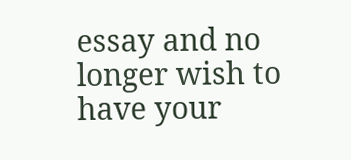essay and no longer wish to have your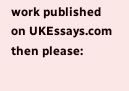work published on UKEssays.com then please: